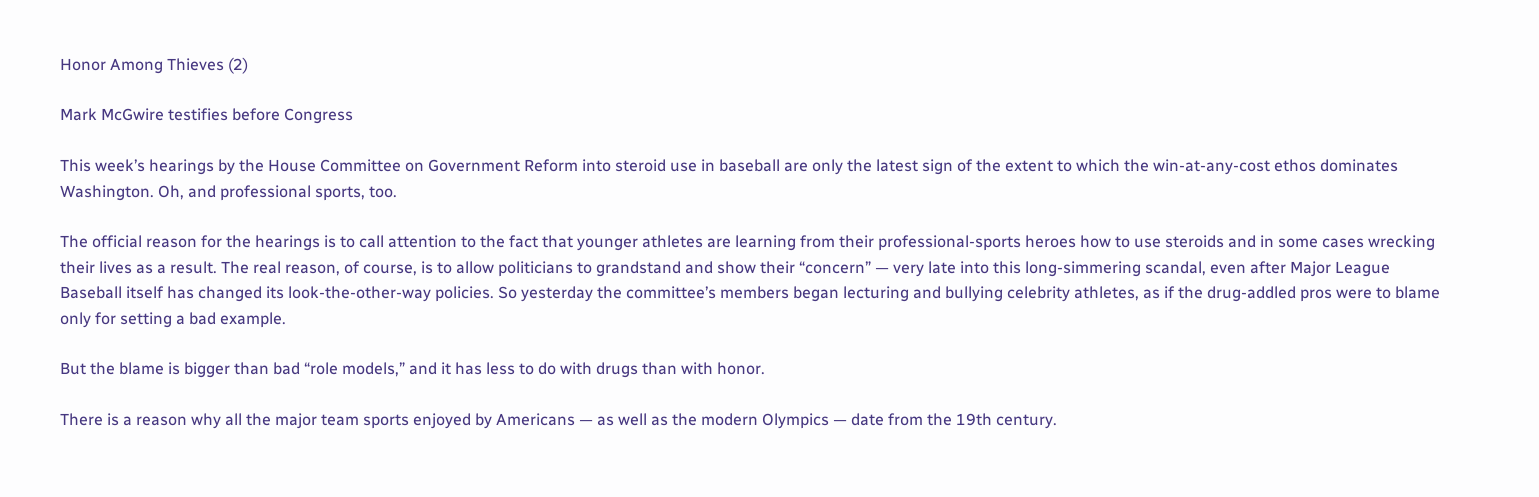Honor Among Thieves (2)

Mark McGwire testifies before Congress

This week’s hearings by the House Committee on Government Reform into steroid use in baseball are only the latest sign of the extent to which the win-at-any-cost ethos dominates Washington. Oh, and professional sports, too.

The official reason for the hearings is to call attention to the fact that younger athletes are learning from their professional-sports heroes how to use steroids and in some cases wrecking their lives as a result. The real reason, of course, is to allow politicians to grandstand and show their “concern” — very late into this long-simmering scandal, even after Major League Baseball itself has changed its look-the-other-way policies. So yesterday the committee’s members began lecturing and bullying celebrity athletes, as if the drug-addled pros were to blame only for setting a bad example.

But the blame is bigger than bad “role models,” and it has less to do with drugs than with honor.

There is a reason why all the major team sports enjoyed by Americans — as well as the modern Olympics — date from the 19th century.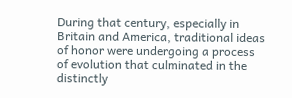During that century, especially in Britain and America, traditional ideas of honor were undergoing a process of evolution that culminated in the distinctly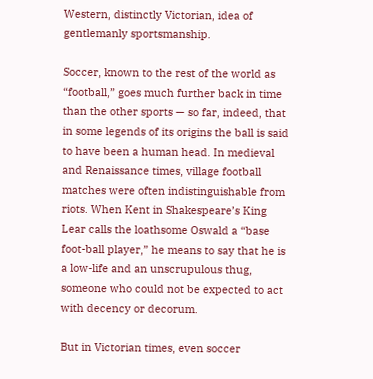Western, distinctly Victorian, idea of gentlemanly sportsmanship.

Soccer, known to the rest of the world as “football,” goes much further back in time than the other sports — so far, indeed, that in some legends of its origins the ball is said to have been a human head. In medieval and Renaissance times, village football matches were often indistinguishable from riots. When Kent in Shakespeare’s King Lear calls the loathsome Oswald a “base foot-ball player,” he means to say that he is a low-life and an unscrupulous thug, someone who could not be expected to act with decency or decorum.

But in Victorian times, even soccer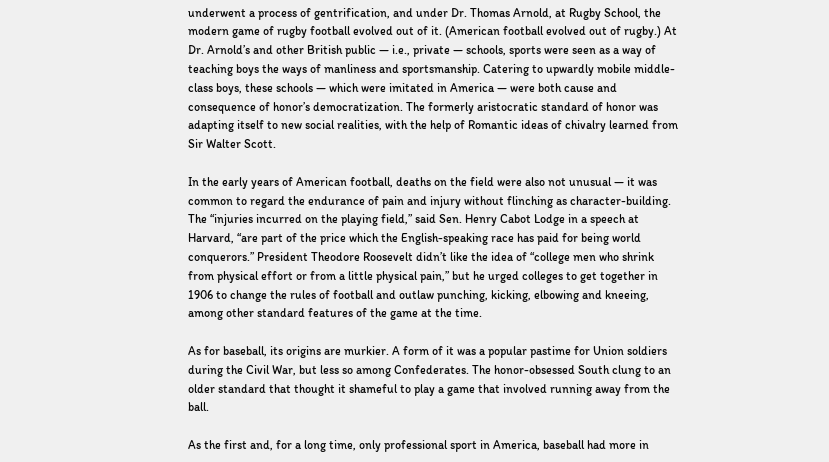underwent a process of gentrification, and under Dr. Thomas Arnold, at Rugby School, the modern game of rugby football evolved out of it. (American football evolved out of rugby.) At Dr. Arnold’s and other British public — i.e., private — schools, sports were seen as a way of teaching boys the ways of manliness and sportsmanship. Catering to upwardly mobile middle-class boys, these schools — which were imitated in America — were both cause and consequence of honor’s democratization. The formerly aristocratic standard of honor was adapting itself to new social realities, with the help of Romantic ideas of chivalry learned from Sir Walter Scott.

In the early years of American football, deaths on the field were also not unusual — it was common to regard the endurance of pain and injury without flinching as character-building. The “injuries incurred on the playing field,” said Sen. Henry Cabot Lodge in a speech at Harvard, “are part of the price which the English-speaking race has paid for being world conquerors.” President Theodore Roosevelt didn’t like the idea of “college men who shrink from physical effort or from a little physical pain,” but he urged colleges to get together in 1906 to change the rules of football and outlaw punching, kicking, elbowing and kneeing, among other standard features of the game at the time.

As for baseball, its origins are murkier. A form of it was a popular pastime for Union soldiers during the Civil War, but less so among Confederates. The honor-obsessed South clung to an older standard that thought it shameful to play a game that involved running away from the ball.

As the first and, for a long time, only professional sport in America, baseball had more in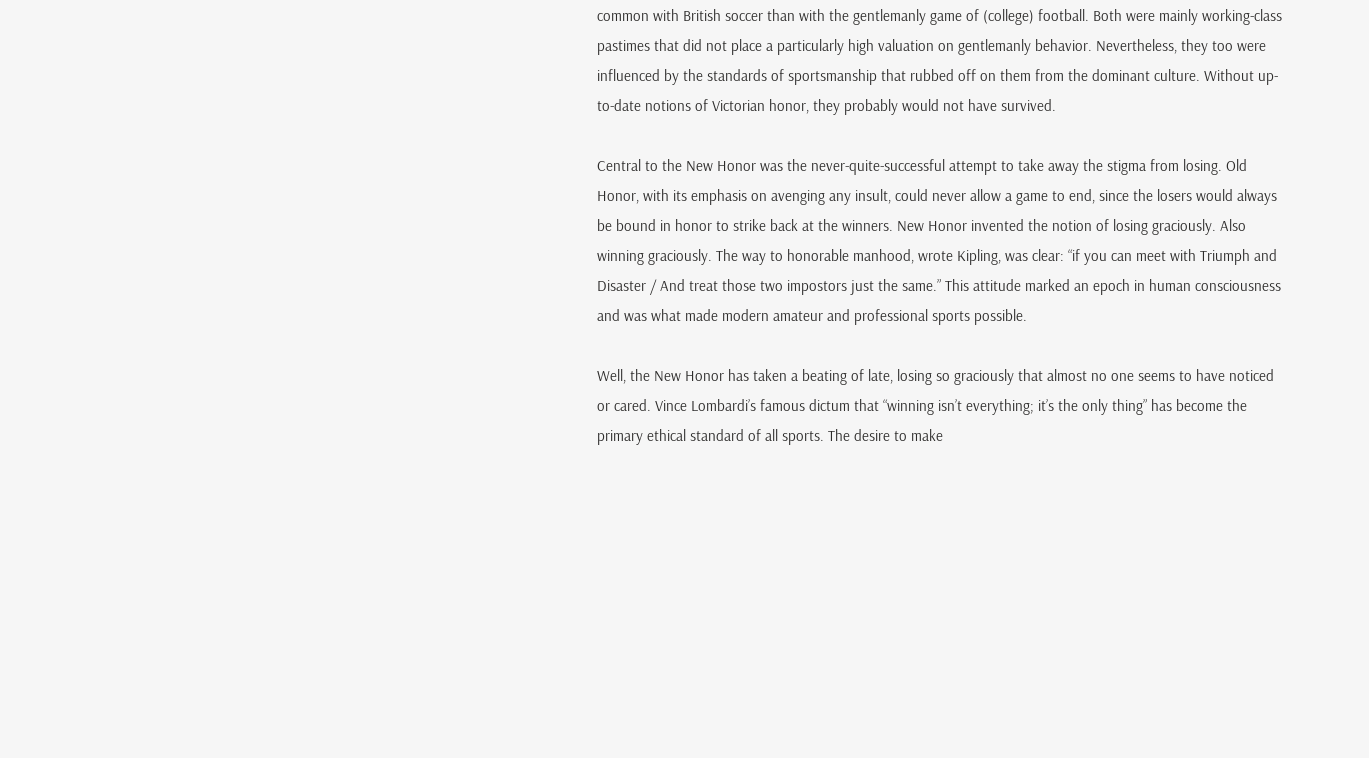common with British soccer than with the gentlemanly game of (college) football. Both were mainly working-class pastimes that did not place a particularly high valuation on gentlemanly behavior. Nevertheless, they too were influenced by the standards of sportsmanship that rubbed off on them from the dominant culture. Without up-to-date notions of Victorian honor, they probably would not have survived.

Central to the New Honor was the never-quite-successful attempt to take away the stigma from losing. Old Honor, with its emphasis on avenging any insult, could never allow a game to end, since the losers would always be bound in honor to strike back at the winners. New Honor invented the notion of losing graciously. Also winning graciously. The way to honorable manhood, wrote Kipling, was clear: “if you can meet with Triumph and Disaster / And treat those two impostors just the same.” This attitude marked an epoch in human consciousness and was what made modern amateur and professional sports possible.

Well, the New Honor has taken a beating of late, losing so graciously that almost no one seems to have noticed or cared. Vince Lombardi’s famous dictum that “winning isn’t everything; it’s the only thing” has become the primary ethical standard of all sports. The desire to make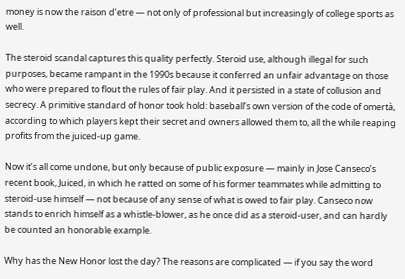money is now the raison d’etre — not only of professional but increasingly of college sports as well.

The steroid scandal captures this quality perfectly. Steroid use, although illegal for such purposes, became rampant in the 1990s because it conferred an unfair advantage on those who were prepared to flout the rules of fair play. And it persisted in a state of collusion and secrecy. A primitive standard of honor took hold: baseball’s own version of the code of omertà, according to which players kept their secret and owners allowed them to, all the while reaping profits from the juiced-up game.

Now it’s all come undone, but only because of public exposure — mainly in Jose Canseco’s recent book, Juiced, in which he ratted on some of his former teammates while admitting to steroid-use himself — not because of any sense of what is owed to fair play. Canseco now stands to enrich himself as a whistle-blower, as he once did as a steroid-user, and can hardly be counted an honorable example.

Why has the New Honor lost the day? The reasons are complicated — if you say the word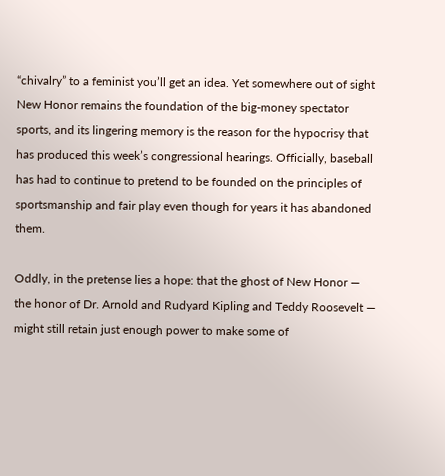“chivalry” to a feminist you’ll get an idea. Yet somewhere out of sight New Honor remains the foundation of the big-money spectator sports, and its lingering memory is the reason for the hypocrisy that has produced this week’s congressional hearings. Officially, baseball has had to continue to pretend to be founded on the principles of sportsmanship and fair play even though for years it has abandoned them.

Oddly, in the pretense lies a hope: that the ghost of New Honor — the honor of Dr. Arnold and Rudyard Kipling and Teddy Roosevelt — might still retain just enough power to make some of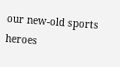our new-old sports heroes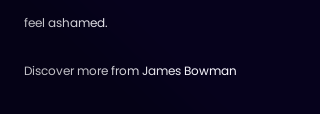feel ashamed.

Discover more from James Bowman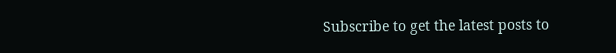Subscribe to get the latest posts to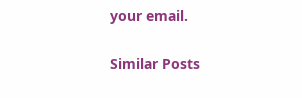your email.

Similar Posts